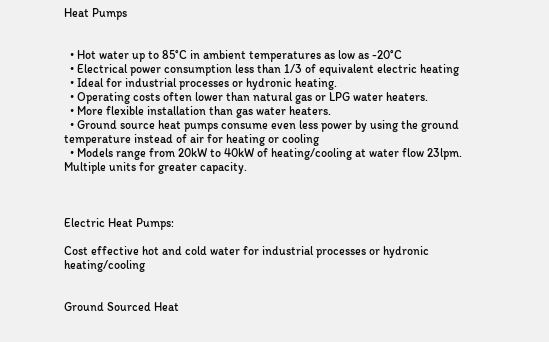Heat Pumps


  • Hot water up to 85°C in ambient temperatures as low as -20°C
  • Electrical power consumption less than 1/3 of equivalent electric heating
  • Ideal for industrial processes or hydronic heating.
  • Operating costs often lower than natural gas or LPG water heaters.
  • More flexible installation than gas water heaters.
  • Ground source heat pumps consume even less power by using the ground temperature instead of air for heating or cooling
  • Models range from 20kW to 40kW of heating/cooling at water flow 23lpm. Multiple units for greater capacity.



Electric Heat Pumps:

Cost effective hot and cold water for industrial processes or hydronic heating/cooling


Ground Sourced Heat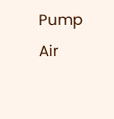Pump                                                   Air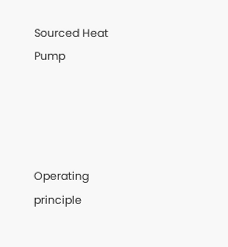Sourced Heat Pump




Operating principle